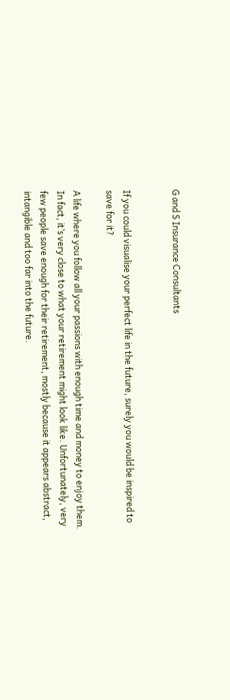G and S Insurance Consultants


If you could visualise your perfect life in the future, surely you would be inspired to save for it?

A life where you follow all your passions with enough time and money to enjoy them. In fact, it’s very close to what your retirement might look like. Unfortunately, very few people save enough for their retirement, mostly because it appears abstract, intangible and too far into the future.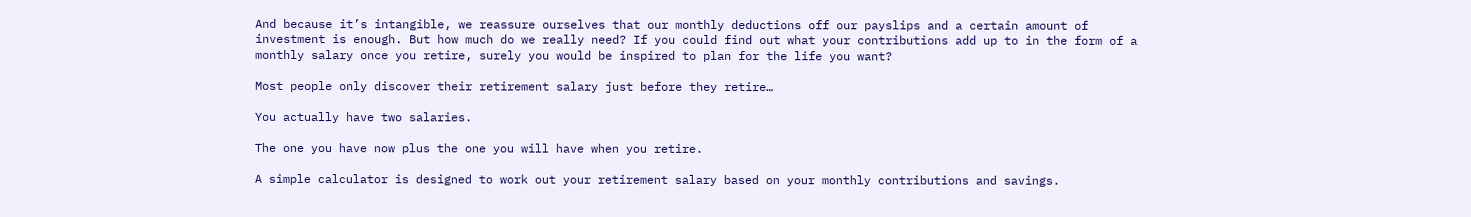And because it’s intangible, we reassure ourselves that our monthly deductions off our payslips and a certain amount of investment is enough. But how much do we really need? If you could find out what your contributions add up to in the form of a monthly salary once you retire, surely you would be inspired to plan for the life you want?

Most people only discover their retirement salary just before they retire…

You actually have two salaries.

The one you have now plus the one you will have when you retire.

A simple calculator is designed to work out your retirement salary based on your monthly contributions and savings.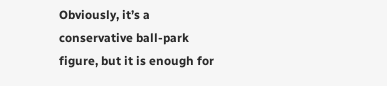Obviously, it’s a conservative ball-park figure, but it is enough for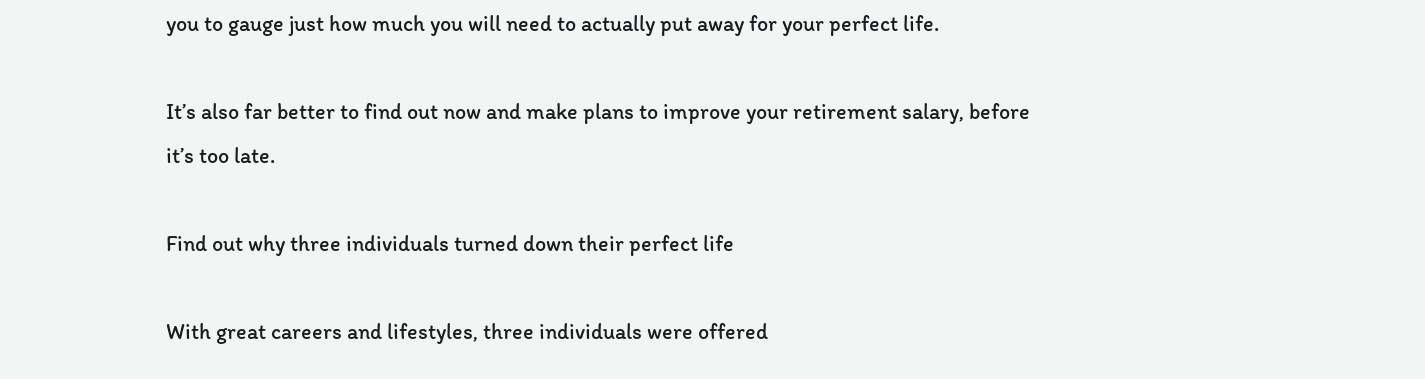you to gauge just how much you will need to actually put away for your perfect life.

It’s also far better to find out now and make plans to improve your retirement salary, before it’s too late.

Find out why three individuals turned down their perfect life

With great careers and lifestyles, three individuals were offered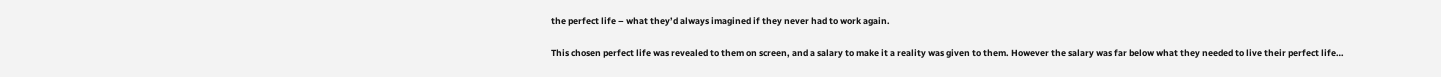the perfect life – what they’d always imagined if they never had to work again.

This chosen perfect life was revealed to them on screen, and a salary to make it a reality was given to them. However the salary was far below what they needed to live their perfect life…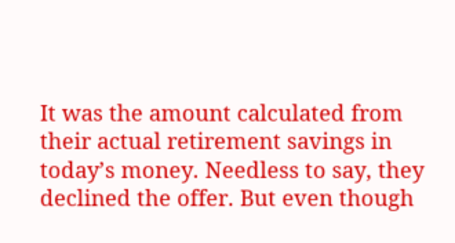It was the amount calculated from their actual retirement savings in today’s money. Needless to say, they declined the offer. But even though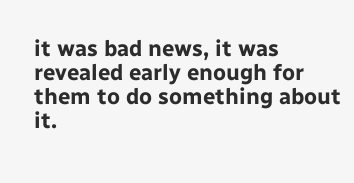it was bad news, it was revealed early enough for them to do something about it.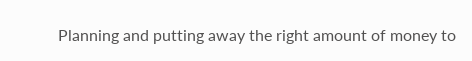Planning and putting away the right amount of money to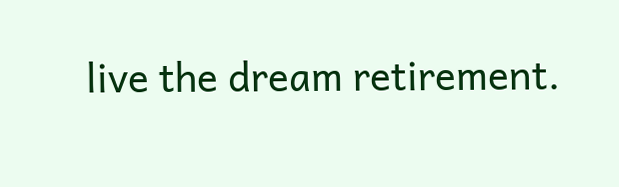live the dream retirement.